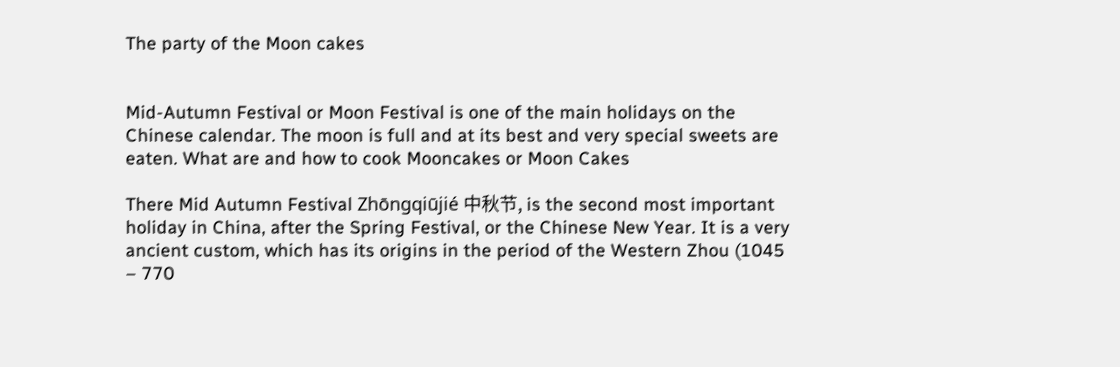The party of the Moon cakes


Mid-Autumn Festival or Moon Festival is one of the main holidays on the Chinese calendar. The moon is full and at its best and very special sweets are eaten. What are and how to cook Mooncakes or Moon Cakes

There Mid Autumn Festival Zhōngqiūjié 中秋节, is the second most important holiday in China, after the Spring Festival, or the Chinese New Year. It is a very ancient custom, which has its origins in the period of the Western Zhou (1045 – 770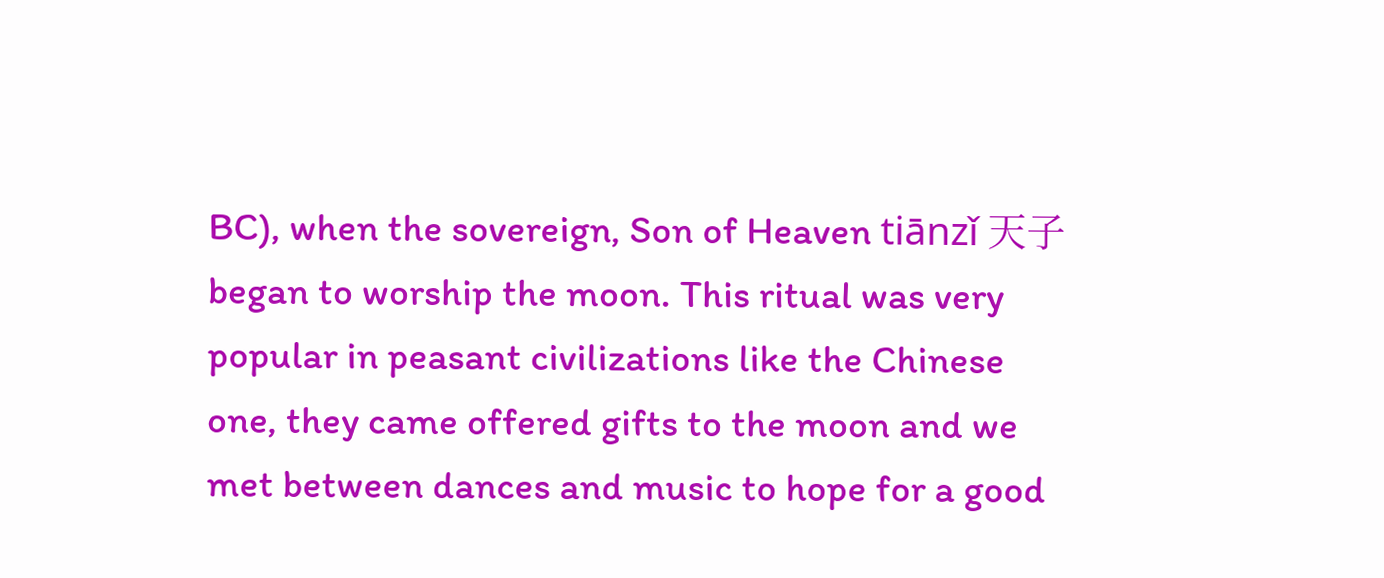BC), when the sovereign, Son of Heaven tiānzǐ 天子 began to worship the moon. This ritual was very popular in peasant civilizations like the Chinese one, they came offered gifts to the moon and we met between dances and music to hope for a good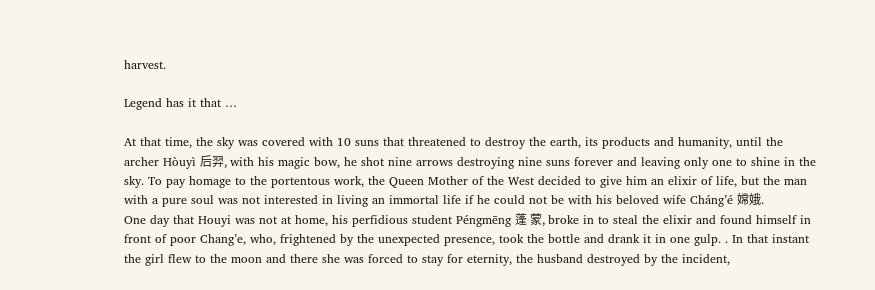harvest.

Legend has it that …

At that time, the sky was covered with 10 suns that threatened to destroy the earth, its products and humanity, until the archer Hòuyì 后羿, with his magic bow, he shot nine arrows destroying nine suns forever and leaving only one to shine in the sky. To pay homage to the portentous work, the Queen Mother of the West decided to give him an elixir of life, but the man with a pure soul was not interested in living an immortal life if he could not be with his beloved wife Cháng’é 嫦娥.
One day that Houyi was not at home, his perfidious student Péngmēng 蓬 蒙, broke in to steal the elixir and found himself in front of poor Chang’e, who, frightened by the unexpected presence, took the bottle and drank it in one gulp. . In that instant the girl flew to the moon and there she was forced to stay for eternity, the husband destroyed by the incident,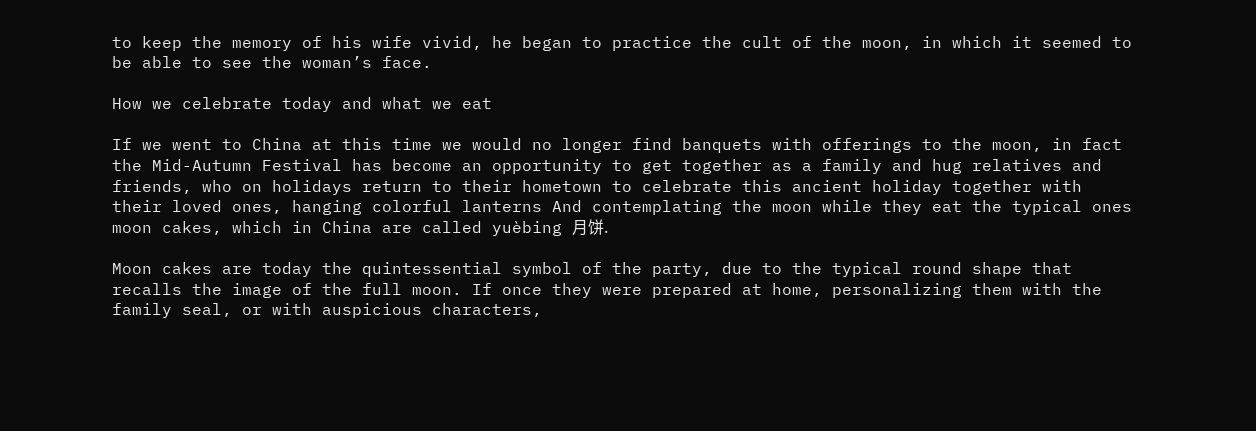to keep the memory of his wife vivid, he began to practice the cult of the moon, in which it seemed to be able to see the woman’s face.

How we celebrate today and what we eat

If we went to China at this time we would no longer find banquets with offerings to the moon, in fact the Mid-Autumn Festival has become an opportunity to get together as a family and hug relatives and friends, who on holidays return to their hometown to celebrate this ancient holiday together with their loved ones, hanging colorful lanterns And contemplating the moon while they eat the typical ones moon cakes, which in China are called yuèbing 月饼.

Moon cakes are today the quintessential symbol of the party, due to the typical round shape that recalls the image of the full moon. If once they were prepared at home, personalizing them with the family seal, or with auspicious characters,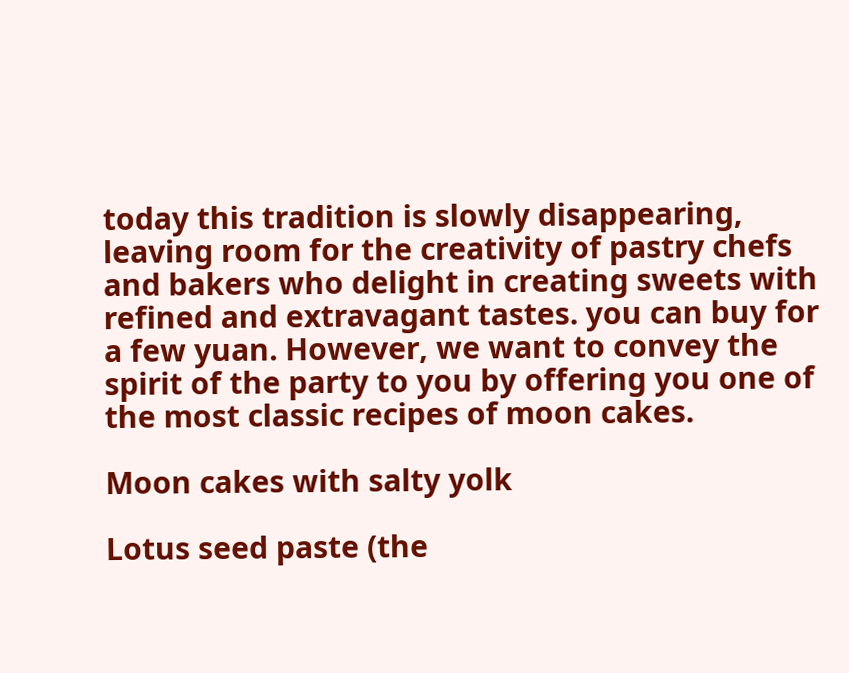today this tradition is slowly disappearing, leaving room for the creativity of pastry chefs and bakers who delight in creating sweets with refined and extravagant tastes. you can buy for a few yuan. However, we want to convey the spirit of the party to you by offering you one of the most classic recipes of moon cakes.

Moon cakes with salty yolk

Lotus seed paste (the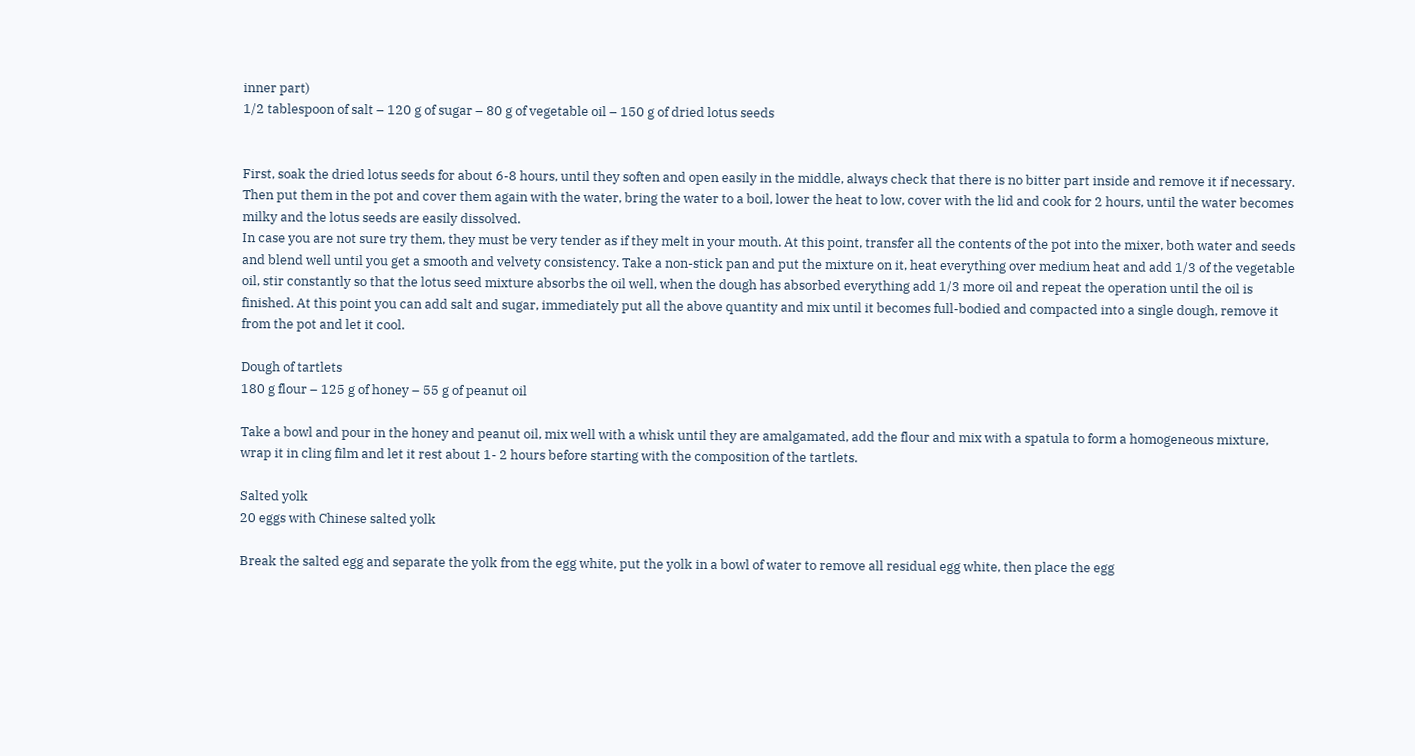inner part)
1/2 tablespoon of salt – 120 g of sugar – 80 g of vegetable oil – 150 g of dried lotus seeds


First, soak the dried lotus seeds for about 6-8 hours, until they soften and open easily in the middle, always check that there is no bitter part inside and remove it if necessary. Then put them in the pot and cover them again with the water, bring the water to a boil, lower the heat to low, cover with the lid and cook for 2 hours, until the water becomes milky and the lotus seeds are easily dissolved.
In case you are not sure try them, they must be very tender as if they melt in your mouth. At this point, transfer all the contents of the pot into the mixer, both water and seeds and blend well until you get a smooth and velvety consistency. Take a non-stick pan and put the mixture on it, heat everything over medium heat and add 1/3 of the vegetable oil, stir constantly so that the lotus seed mixture absorbs the oil well, when the dough has absorbed everything add 1/3 more oil and repeat the operation until the oil is finished. At this point you can add salt and sugar, immediately put all the above quantity and mix until it becomes full-bodied and compacted into a single dough, remove it from the pot and let it cool.

Dough of tartlets
180 g flour – 125 g of honey – 55 g of peanut oil

Take a bowl and pour in the honey and peanut oil, mix well with a whisk until they are amalgamated, add the flour and mix with a spatula to form a homogeneous mixture, wrap it in cling film and let it rest about 1- 2 hours before starting with the composition of the tartlets.

Salted yolk
20 eggs with Chinese salted yolk

Break the salted egg and separate the yolk from the egg white, put the yolk in a bowl of water to remove all residual egg white, then place the egg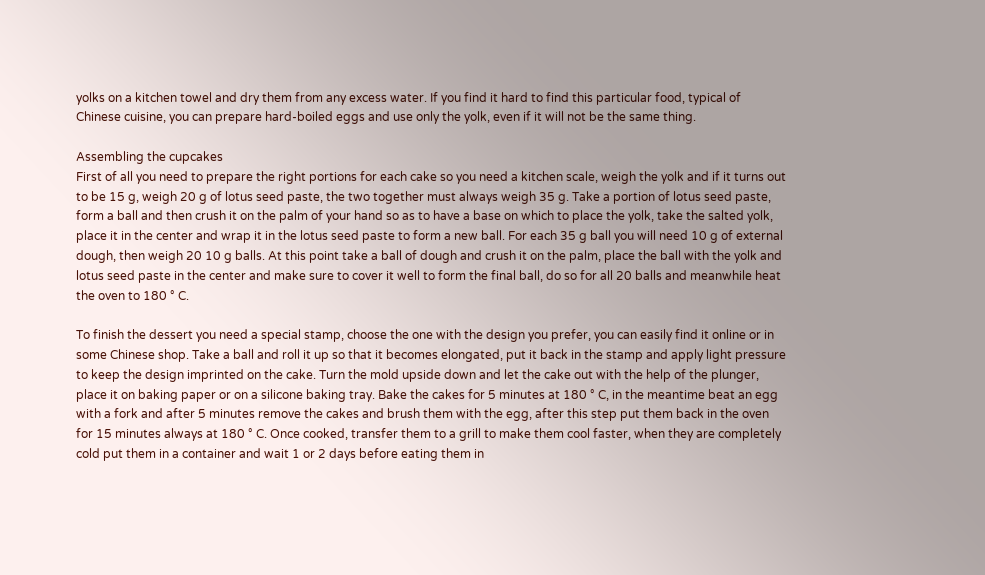yolks on a kitchen towel and dry them from any excess water. If you find it hard to find this particular food, typical of Chinese cuisine, you can prepare hard-boiled eggs and use only the yolk, even if it will not be the same thing.

Assembling the cupcakes
First of all you need to prepare the right portions for each cake so you need a kitchen scale, weigh the yolk and if it turns out to be 15 g, weigh 20 g of lotus seed paste, the two together must always weigh 35 g. Take a portion of lotus seed paste, form a ball and then crush it on the palm of your hand so as to have a base on which to place the yolk, take the salted yolk, place it in the center and wrap it in the lotus seed paste to form a new ball. For each 35 g ball you will need 10 g of external dough, then weigh 20 10 g balls. At this point take a ball of dough and crush it on the palm, place the ball with the yolk and lotus seed paste in the center and make sure to cover it well to form the final ball, do so for all 20 balls and meanwhile heat the oven to 180 ° C.

To finish the dessert you need a special stamp, choose the one with the design you prefer, you can easily find it online or in some Chinese shop. Take a ball and roll it up so that it becomes elongated, put it back in the stamp and apply light pressure to keep the design imprinted on the cake. Turn the mold upside down and let the cake out with the help of the plunger, place it on baking paper or on a silicone baking tray. Bake the cakes for 5 minutes at 180 ° C, in the meantime beat an egg with a fork and after 5 minutes remove the cakes and brush them with the egg, after this step put them back in the oven for 15 minutes always at 180 ° C. Once cooked, transfer them to a grill to make them cool faster, when they are completely cold put them in a container and wait 1 or 2 days before eating them in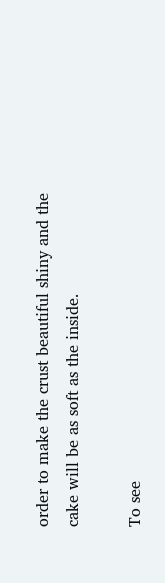order to make the crust beautiful shiny and the cake will be as soft as the inside.

To see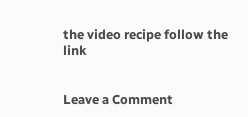the video recipe follow the link


Leave a Comment